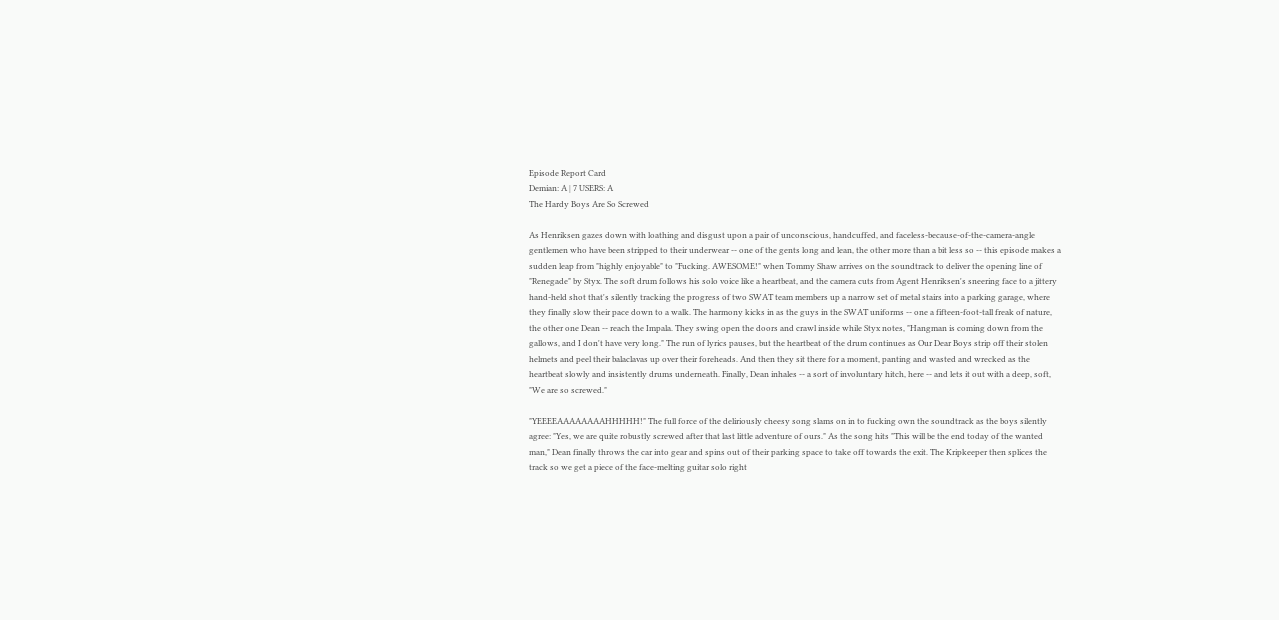Episode Report Card
Demian: A | 7 USERS: A
The Hardy Boys Are So Screwed

As Henriksen gazes down with loathing and disgust upon a pair of unconscious, handcuffed, and faceless-because-of-the-camera-angle gentlemen who have been stripped to their underwear -- one of the gents long and lean, the other more than a bit less so -- this episode makes a sudden leap from "highly enjoyable" to "Fucking. AWESOME!" when Tommy Shaw arrives on the soundtrack to deliver the opening line of "Renegade" by Styx. The soft drum follows his solo voice like a heartbeat, and the camera cuts from Agent Henriksen's sneering face to a jittery hand-held shot that's silently tracking the progress of two SWAT team members up a narrow set of metal stairs into a parking garage, where they finally slow their pace down to a walk. The harmony kicks in as the guys in the SWAT uniforms -- one a fifteen-foot-tall freak of nature, the other one Dean -- reach the Impala. They swing open the doors and crawl inside while Styx notes, "Hangman is coming down from the gallows, and I don't have very long." The run of lyrics pauses, but the heartbeat of the drum continues as Our Dear Boys strip off their stolen helmets and peel their balaclavas up over their foreheads. And then they sit there for a moment, panting and wasted and wrecked as the heartbeat slowly and insistently drums underneath. Finally, Dean inhales -- a sort of involuntary hitch, here -- and lets it out with a deep, soft, "We are so screwed."

"YEEEEAAAAAAAAHHHHH!" The full force of the deliriously cheesy song slams on in to fucking own the soundtrack as the boys silently agree: "Yes, we are quite robustly screwed after that last little adventure of ours." As the song hits "This will be the end today of the wanted man," Dean finally throws the car into gear and spins out of their parking space to take off towards the exit. The Kripkeeper then splices the track so we get a piece of the face-melting guitar solo right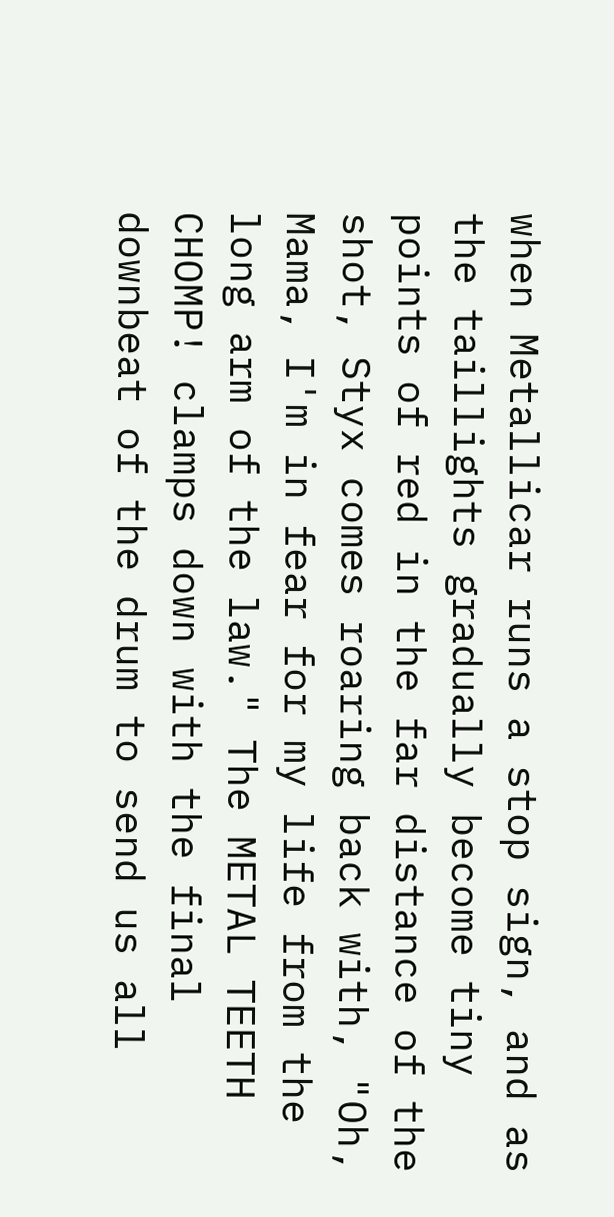when Metallicar runs a stop sign, and as the taillights gradually become tiny points of red in the far distance of the shot, Styx comes roaring back with, "Oh, Mama, I'm in fear for my life from the long arm of the law." The METAL TEETH CHOMP! clamps down with the final downbeat of the drum to send us all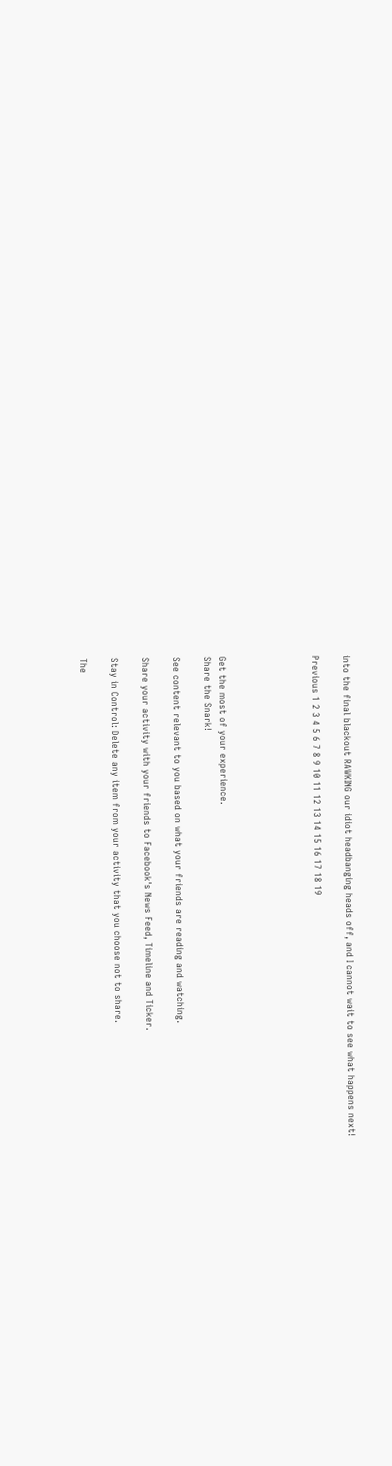into the final blackout RAWKING our idiot headbanging heads off, and I cannot wait to see what happens next!

Previous 1 2 3 4 5 6 7 8 9 10 11 12 13 14 15 16 17 18 19





Get the most of your experience.
Share the Snark!

See content relevant to you based on what your friends are reading and watching.

Share your activity with your friends to Facebook's News Feed, Timeline and Ticker.

Stay in Control: Delete any item from your activity that you choose not to share.

The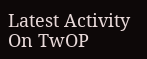Latest Activity On TwOP